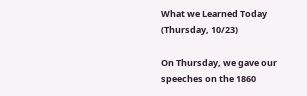What we Learned Today (Thursday, 10/23)

On Thursday, we gave our speeches on the 1860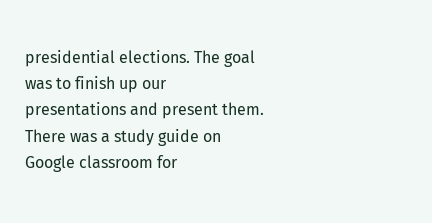presidential elections. The goal was to finish up our presentations and present them. There was a study guide on Google classroom for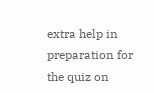extra help in preparation for the quiz on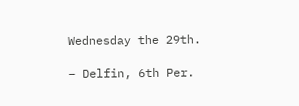Wednesday the 29th.

– Delfin, 6th Per.